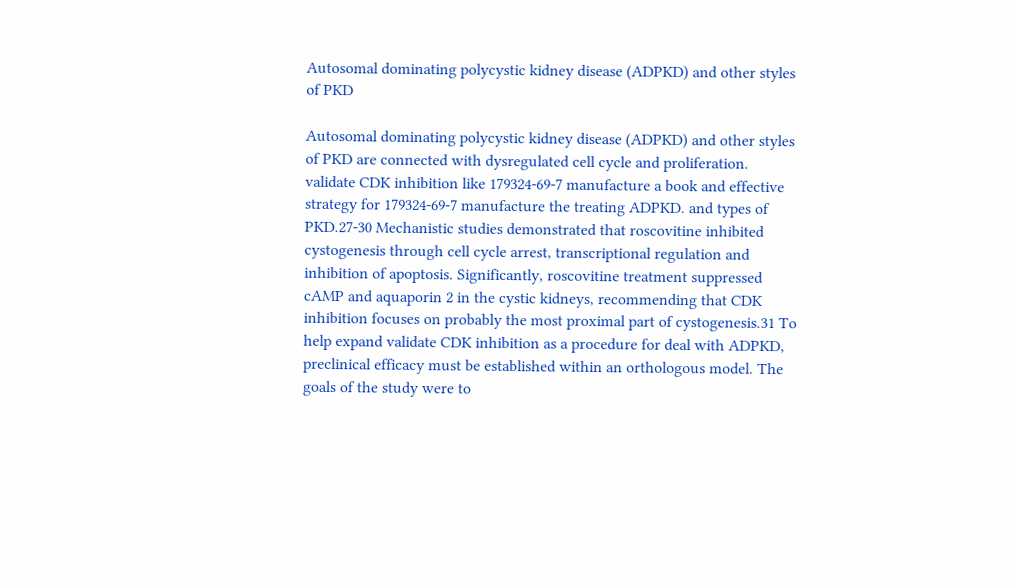Autosomal dominating polycystic kidney disease (ADPKD) and other styles of PKD

Autosomal dominating polycystic kidney disease (ADPKD) and other styles of PKD are connected with dysregulated cell cycle and proliferation. validate CDK inhibition like 179324-69-7 manufacture a book and effective strategy for 179324-69-7 manufacture the treating ADPKD. and types of PKD.27-30 Mechanistic studies demonstrated that roscovitine inhibited cystogenesis through cell cycle arrest, transcriptional regulation and inhibition of apoptosis. Significantly, roscovitine treatment suppressed cAMP and aquaporin 2 in the cystic kidneys, recommending that CDK inhibition focuses on probably the most proximal part of cystogenesis.31 To help expand validate CDK inhibition as a procedure for deal with ADPKD, preclinical efficacy must be established within an orthologous model. The goals of the study were to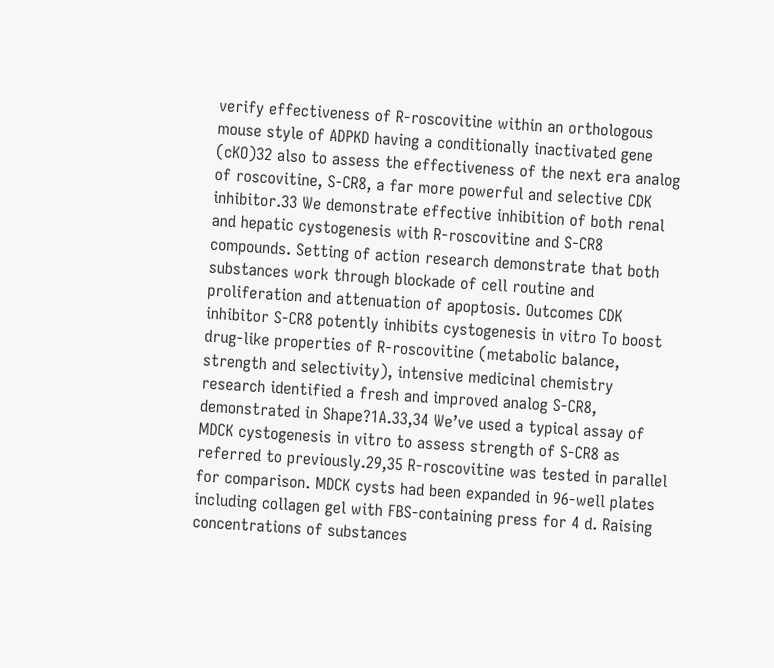verify effectiveness of R-roscovitine within an orthologous mouse style of ADPKD having a conditionally inactivated gene (cKO)32 also to assess the effectiveness of the next era analog of roscovitine, S-CR8, a far more powerful and selective CDK inhibitor.33 We demonstrate effective inhibition of both renal and hepatic cystogenesis with R-roscovitine and S-CR8 compounds. Setting of action research demonstrate that both substances work through blockade of cell routine and proliferation and attenuation of apoptosis. Outcomes CDK inhibitor S-CR8 potently inhibits cystogenesis in vitro To boost drug-like properties of R-roscovitine (metabolic balance, strength and selectivity), intensive medicinal chemistry research identified a fresh and improved analog S-CR8, demonstrated in Shape?1A.33,34 We’ve used a typical assay of MDCK cystogenesis in vitro to assess strength of S-CR8 as referred to previously.29,35 R-roscovitine was tested in parallel for comparison. MDCK cysts had been expanded in 96-well plates including collagen gel with FBS-containing press for 4 d. Raising concentrations of substances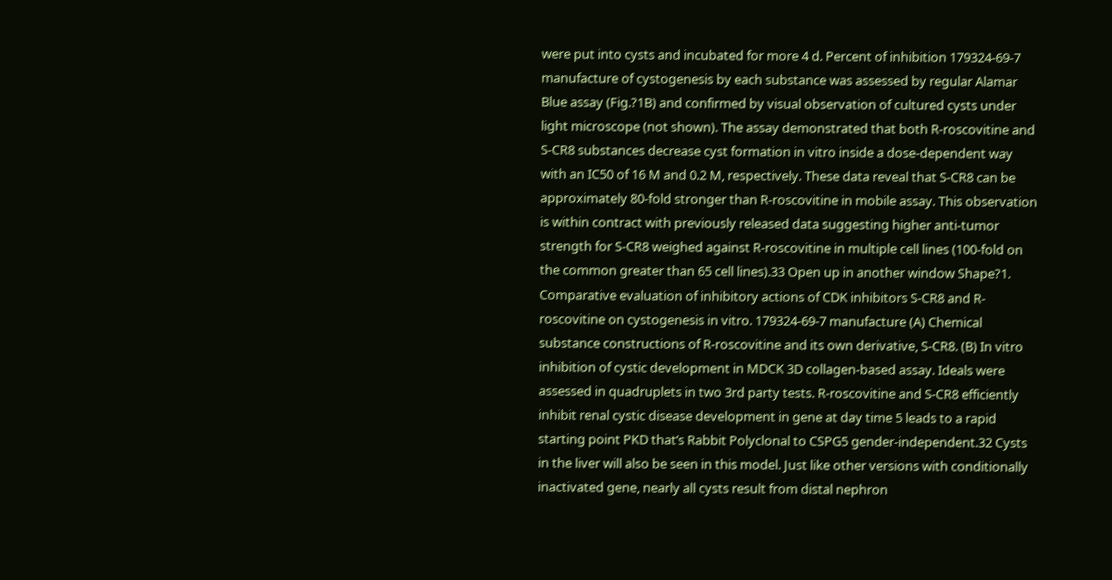were put into cysts and incubated for more 4 d. Percent of inhibition 179324-69-7 manufacture of cystogenesis by each substance was assessed by regular Alamar Blue assay (Fig.?1B) and confirmed by visual observation of cultured cysts under light microscope (not shown). The assay demonstrated that both R-roscovitine and S-CR8 substances decrease cyst formation in vitro inside a dose-dependent way with an IC50 of 16 M and 0.2 M, respectively. These data reveal that S-CR8 can be approximately 80-fold stronger than R-roscovitine in mobile assay. This observation is within contract with previously released data suggesting higher anti-tumor strength for S-CR8 weighed against R-roscovitine in multiple cell lines (100-fold on the common greater than 65 cell lines).33 Open up in another window Shape?1. Comparative evaluation of inhibitory actions of CDK inhibitors S-CR8 and R-roscovitine on cystogenesis in vitro. 179324-69-7 manufacture (A) Chemical substance constructions of R-roscovitine and its own derivative, S-CR8. (B) In vitro inhibition of cystic development in MDCK 3D collagen-based assay. Ideals were assessed in quadruplets in two 3rd party tests. R-roscovitine and S-CR8 efficiently inhibit renal cystic disease development in gene at day time 5 leads to a rapid starting point PKD that’s Rabbit Polyclonal to CSPG5 gender-independent.32 Cysts in the liver will also be seen in this model. Just like other versions with conditionally inactivated gene, nearly all cysts result from distal nephron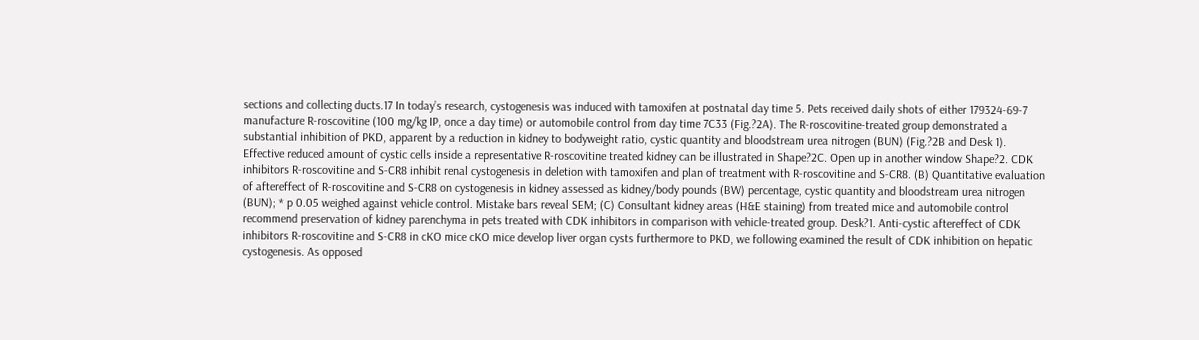sections and collecting ducts.17 In today’s research, cystogenesis was induced with tamoxifen at postnatal day time 5. Pets received daily shots of either 179324-69-7 manufacture R-roscovitine (100 mg/kg IP, once a day time) or automobile control from day time 7C33 (Fig.?2A). The R-roscovitine-treated group demonstrated a substantial inhibition of PKD, apparent by a reduction in kidney to bodyweight ratio, cystic quantity and bloodstream urea nitrogen (BUN) (Fig.?2B and Desk 1). Effective reduced amount of cystic cells inside a representative R-roscovitine treated kidney can be illustrated in Shape?2C. Open up in another window Shape?2. CDK inhibitors R-roscovitine and S-CR8 inhibit renal cystogenesis in deletion with tamoxifen and plan of treatment with R-roscovitine and S-CR8. (B) Quantitative evaluation of aftereffect of R-roscovitine and S-CR8 on cystogenesis in kidney assessed as kidney/body pounds (BW) percentage, cystic quantity and bloodstream urea nitrogen (BUN); * p 0.05 weighed against vehicle control. Mistake bars reveal SEM; (C) Consultant kidney areas (H&E staining) from treated mice and automobile control recommend preservation of kidney parenchyma in pets treated with CDK inhibitors in comparison with vehicle-treated group. Desk?1. Anti-cystic aftereffect of CDK inhibitors R-roscovitine and S-CR8 in cKO mice cKO mice develop liver organ cysts furthermore to PKD, we following examined the result of CDK inhibition on hepatic cystogenesis. As opposed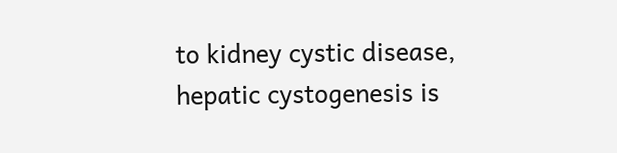to kidney cystic disease, hepatic cystogenesis is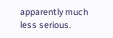apparently much less serious.